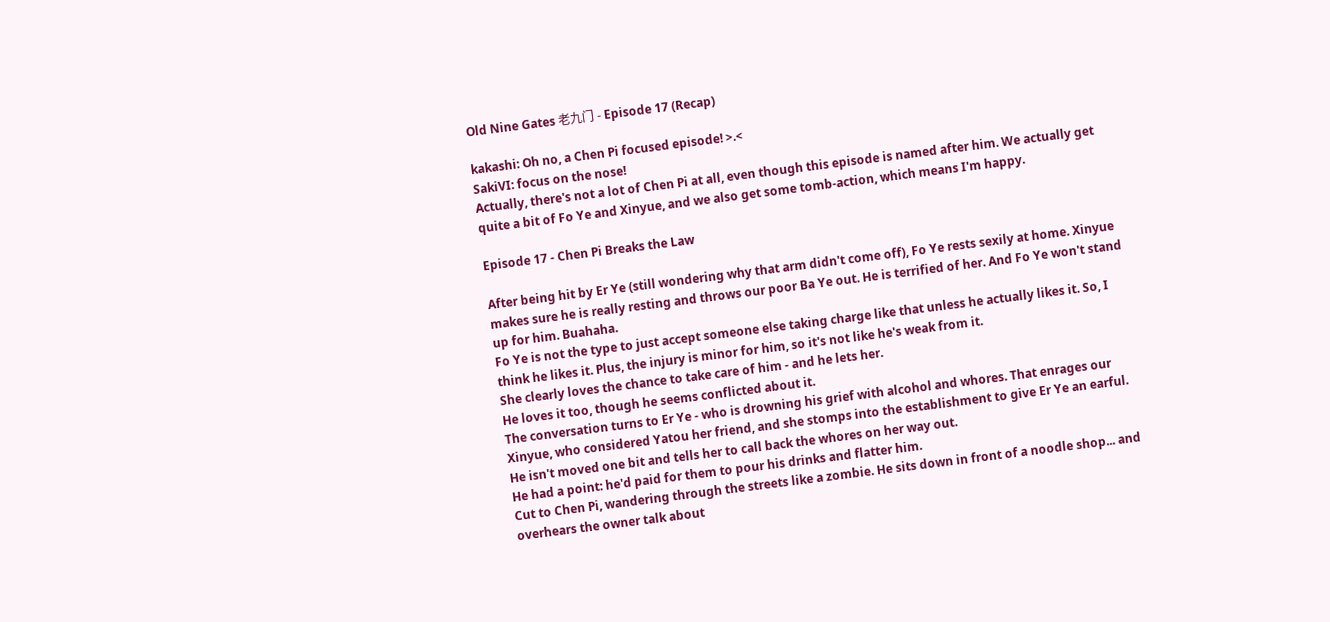Old Nine Gates 老九门 - Episode 17 (Recap)

kakashi: Oh no, a Chen Pi focused episode! >.<
SakiVI: focus on the nose!
Actually, there's not a lot of Chen Pi at all, even though this episode is named after him. We actually get quite a bit of Fo Ye and Xinyue, and we also get some tomb-action, which means I'm happy.

Episode 17 - Chen Pi Breaks the Law

After being hit by Er Ye (still wondering why that arm didn't come off), Fo Ye rests sexily at home. Xinyue makes sure he is really resting and throws our poor Ba Ye out. He is terrified of her. And Fo Ye won't stand up for him. Buahaha.
Fo Ye is not the type to just accept someone else taking charge like that unless he actually likes it. So, I think he likes it. Plus, the injury is minor for him, so it's not like he's weak from it.
She clearly loves the chance to take care of him - and he lets her.
He loves it too, though he seems conflicted about it.
The conversation turns to Er Ye - who is drowning his grief with alcohol and whores. That enrages our Xinyue, who considered Yatou her friend, and she stomps into the establishment to give Er Ye an earful. He isn't moved one bit and tells her to call back the whores on her way out.
He had a point: he'd paid for them to pour his drinks and flatter him.
Cut to Chen Pi, wandering through the streets like a zombie. He sits down in front of a noodle shop... and overhears the owner talk about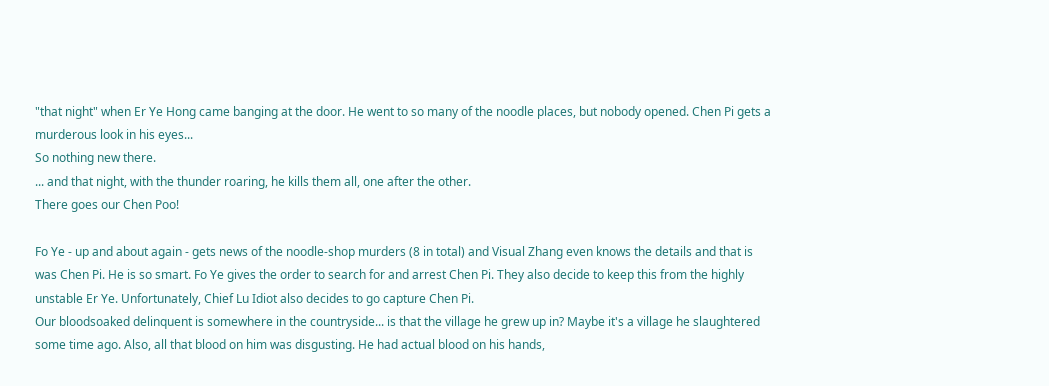"that night" when Er Ye Hong came banging at the door. He went to so many of the noodle places, but nobody opened. Chen Pi gets a murderous look in his eyes...
So nothing new there.
... and that night, with the thunder roaring, he kills them all, one after the other.
There goes our Chen Poo!

Fo Ye - up and about again - gets news of the noodle-shop murders (8 in total) and Visual Zhang even knows the details and that is was Chen Pi. He is so smart. Fo Ye gives the order to search for and arrest Chen Pi. They also decide to keep this from the highly unstable Er Ye. Unfortunately, Chief Lu Idiot also decides to go capture Chen Pi.
Our bloodsoaked delinquent is somewhere in the countryside... is that the village he grew up in? Maybe it's a village he slaughtered some time ago. Also, all that blood on him was disgusting. He had actual blood on his hands,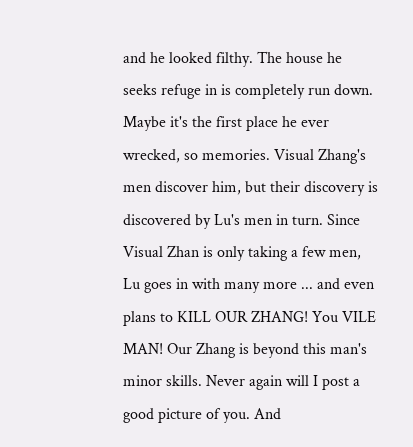and he looked filthy. The house he seeks refuge in is completely run down. Maybe it's the first place he ever wrecked, so memories. Visual Zhang's men discover him, but their discovery is discovered by Lu's men in turn. Since Visual Zhan is only taking a few men, Lu goes in with many more ... and even plans to KILL OUR ZHANG! You VILE MAN! Our Zhang is beyond this man's minor skills. Never again will I post a good picture of you. And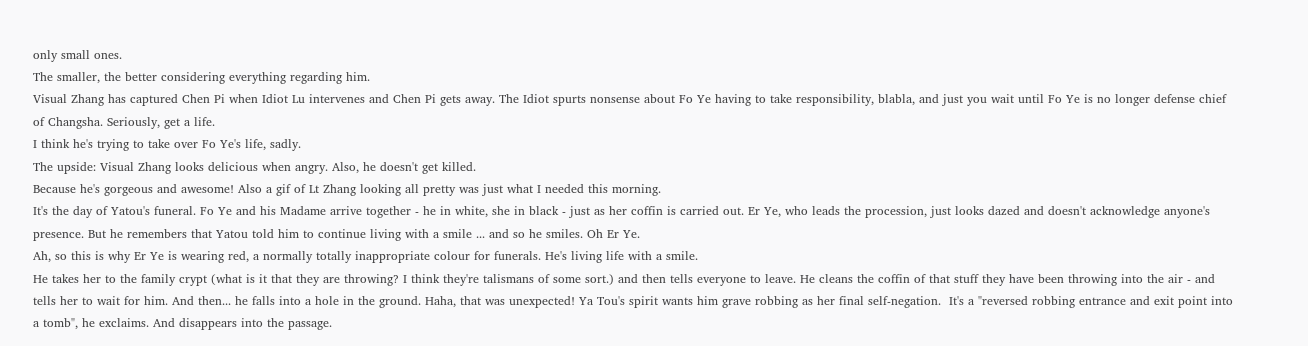only small ones.
The smaller, the better considering everything regarding him.
Visual Zhang has captured Chen Pi when Idiot Lu intervenes and Chen Pi gets away. The Idiot spurts nonsense about Fo Ye having to take responsibility, blabla, and just you wait until Fo Ye is no longer defense chief of Changsha. Seriously, get a life.
I think he's trying to take over Fo Ye's life, sadly.
The upside: Visual Zhang looks delicious when angry. Also, he doesn't get killed.
Because he's gorgeous and awesome! Also a gif of Lt Zhang looking all pretty was just what I needed this morning.
It's the day of Yatou's funeral. Fo Ye and his Madame arrive together - he in white, she in black - just as her coffin is carried out. Er Ye, who leads the procession, just looks dazed and doesn't acknowledge anyone's presence. But he remembers that Yatou told him to continue living with a smile ... and so he smiles. Oh Er Ye.
Ah, so this is why Er Ye is wearing red, a normally totally inappropriate colour for funerals. He's living life with a smile.
He takes her to the family crypt (what is it that they are throwing? I think they're talismans of some sort.) and then tells everyone to leave. He cleans the coffin of that stuff they have been throwing into the air - and tells her to wait for him. And then... he falls into a hole in the ground. Haha, that was unexpected! Ya Tou's spirit wants him grave robbing as her final self-negation.  It's a "reversed robbing entrance and exit point into a tomb", he exclaims. And disappears into the passage.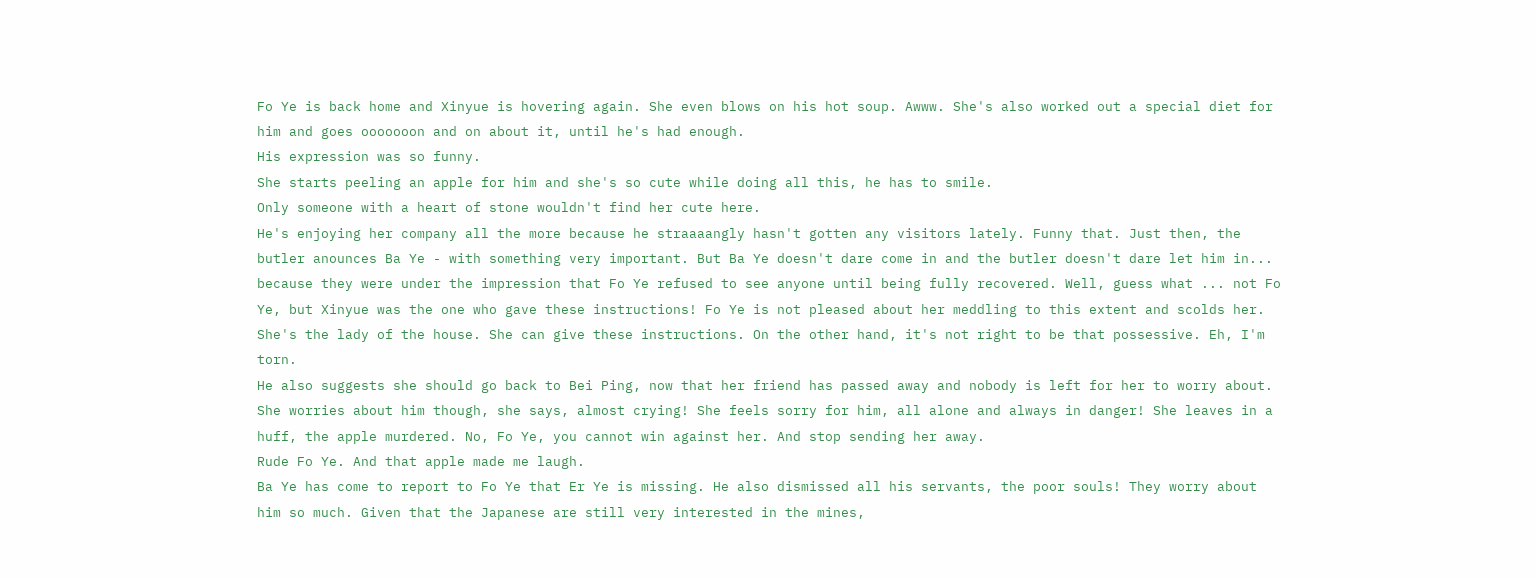Fo Ye is back home and Xinyue is hovering again. She even blows on his hot soup. Awww. She's also worked out a special diet for him and goes ooooooon and on about it, until he's had enough.
His expression was so funny.
She starts peeling an apple for him and she's so cute while doing all this, he has to smile.
Only someone with a heart of stone wouldn't find her cute here.
He's enjoying her company all the more because he straaaangly hasn't gotten any visitors lately. Funny that. Just then, the butler anounces Ba Ye - with something very important. But Ba Ye doesn't dare come in and the butler doesn't dare let him in... because they were under the impression that Fo Ye refused to see anyone until being fully recovered. Well, guess what ... not Fo Ye, but Xinyue was the one who gave these instructions! Fo Ye is not pleased about her meddling to this extent and scolds her.
She's the lady of the house. She can give these instructions. On the other hand, it's not right to be that possessive. Eh, I'm torn.
He also suggests she should go back to Bei Ping, now that her friend has passed away and nobody is left for her to worry about. She worries about him though, she says, almost crying! She feels sorry for him, all alone and always in danger! She leaves in a huff, the apple murdered. No, Fo Ye, you cannot win against her. And stop sending her away.
Rude Fo Ye. And that apple made me laugh.
Ba Ye has come to report to Fo Ye that Er Ye is missing. He also dismissed all his servants, the poor souls! They worry about him so much. Given that the Japanese are still very interested in the mines,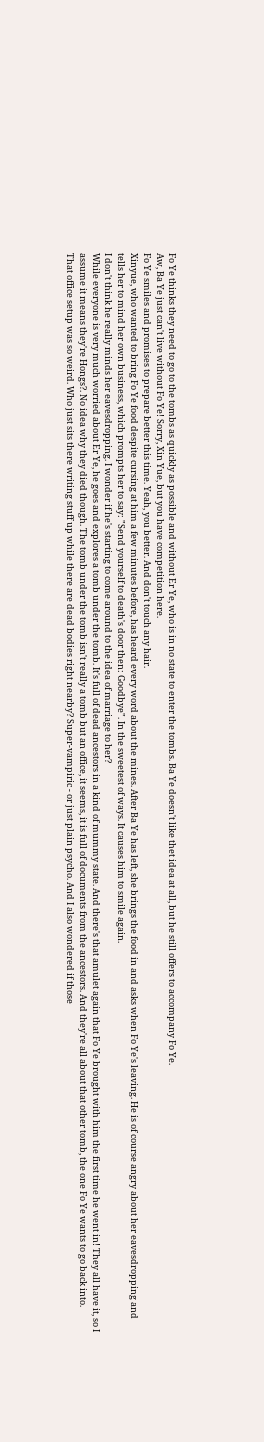Fo Ye thinks they need to go to the tombs as quickly as possible and without Er Ye, who is in no state to enter the tombs. Ba Ye doesn't like thet idea at all, but he still offers to accompany Fo Ye.
Aw, Ba Ye just can't live without Fo Ye! Sorry, Xin Yue, but you have competition here.
Fo Ye smiles and promises to prepare better this time. Yeah, you better. And don't touch any hair.
Xinyue, who wanted to bring Fo Ye food despite cursing at him a few minutes before, has heard every word about the mines. After Ba Ye has left, she brings the food in and asks when Fo Ye's leaving. He is of course angry about her eavesdropping and tells her to mind her own business, which prompts her to say: "Send yourself to death's door then: Goodbye". In the sweetest of ways. It causes him to smile again.
I don't think he really minds her eavesdropping. I wonder if he's starting to come around to the idea of marriage to her?
While everyone is very much worried about Er Ye, he goes and explores a tomb under the tomb. It's full of dead ancestors in a kind of mummy state. And there's that amulet again that Fo Ye brought with him the first time he went in! They all have it, so I assume it means they're Hongs?. No idea why they died though. The tomb under the tomb isn't really a tomb but an office, it seems, it is full of documents from the ancestors. And they're all about that other tomb, the one Fo Ye wants to go back into.
That office setup was so weird. Who just sits there writing stuff up while there are dead bodies right nearby? Super-vampiric - or just plain psycho. And I also wondered if those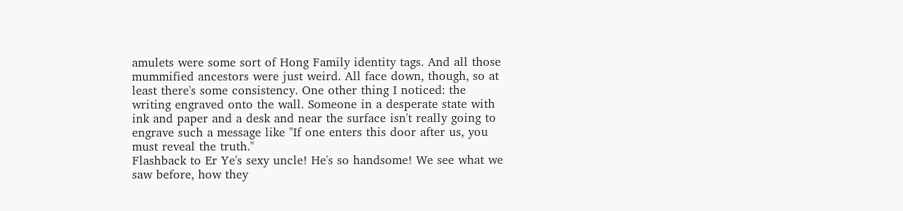amulets were some sort of Hong Family identity tags. And all those mummified ancestors were just weird. All face down, though, so at least there's some consistency. One other thing I noticed: the writing engraved onto the wall. Someone in a desperate state with ink and paper and a desk and near the surface isn't really going to engrave such a message like "If one enters this door after us, you must reveal the truth."
Flashback to Er Ye's sexy uncle! He's so handsome! We see what we saw before, how they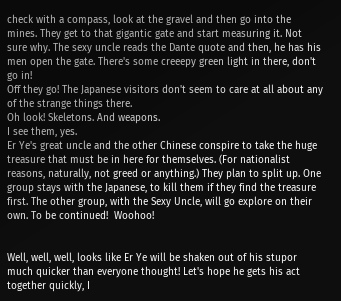check with a compass, look at the gravel and then go into the mines. They get to that gigantic gate and start measuring it. Not sure why. The sexy uncle reads the Dante quote and then, he has his men open the gate. There's some creeepy green light in there, don't go in!
Off they go! The Japanese visitors don't seem to care at all about any of the strange things there.
Oh look! Skeletons. And weapons.
I see them, yes.
Er Ye's great uncle and the other Chinese conspire to take the huge treasure that must be in here for themselves. (For nationalist reasons, naturally, not greed or anything.) They plan to split up. One group stays with the Japanese, to kill them if they find the treasure first. The other group, with the Sexy Uncle, will go explore on their own. To be continued!  Woohoo!


Well, well, well, looks like Er Ye will be shaken out of his stupor much quicker than everyone thought! Let's hope he gets his act together quickly, I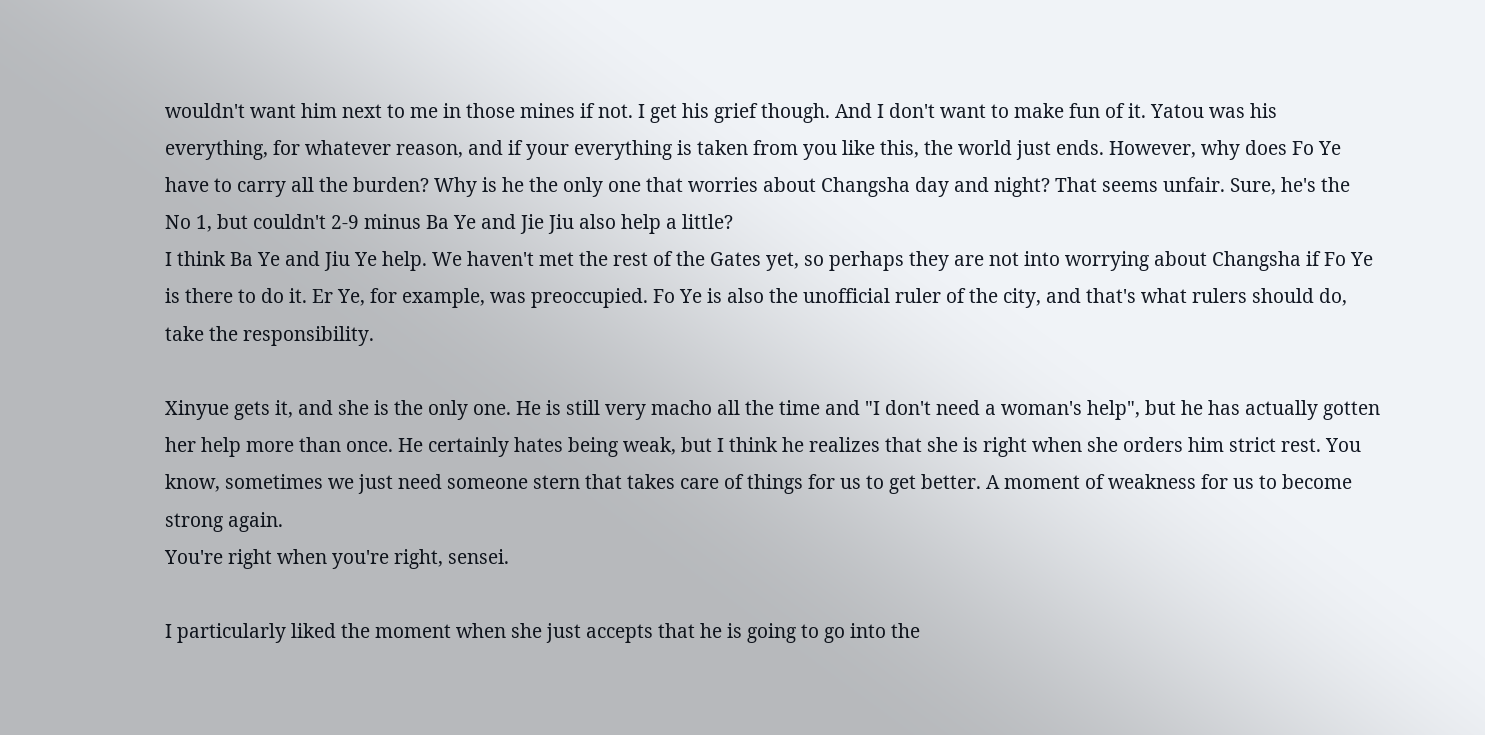wouldn't want him next to me in those mines if not. I get his grief though. And I don't want to make fun of it. Yatou was his everything, for whatever reason, and if your everything is taken from you like this, the world just ends. However, why does Fo Ye have to carry all the burden? Why is he the only one that worries about Changsha day and night? That seems unfair. Sure, he's the No 1, but couldn't 2-9 minus Ba Ye and Jie Jiu also help a little?
I think Ba Ye and Jiu Ye help. We haven't met the rest of the Gates yet, so perhaps they are not into worrying about Changsha if Fo Ye is there to do it. Er Ye, for example, was preoccupied. Fo Ye is also the unofficial ruler of the city, and that's what rulers should do, take the responsibility.

Xinyue gets it, and she is the only one. He is still very macho all the time and "I don't need a woman's help", but he has actually gotten her help more than once. He certainly hates being weak, but I think he realizes that she is right when she orders him strict rest. You know, sometimes we just need someone stern that takes care of things for us to get better. A moment of weakness for us to become strong again.
You're right when you're right, sensei.

I particularly liked the moment when she just accepts that he is going to go into the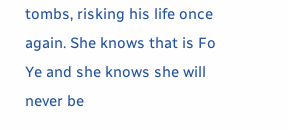tombs, risking his life once again. She knows that is Fo Ye and she knows she will never be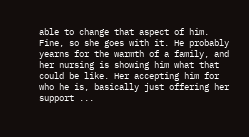able to change that aspect of him. Fine, so she goes with it. He probably yearns for the warmth of a family, and her nursing is showing him what that could be like. Her accepting him for who he is, basically just offering her support ...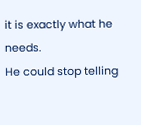it is exactly what he needs.
He could stop telling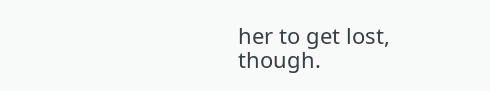her to get lost, though.